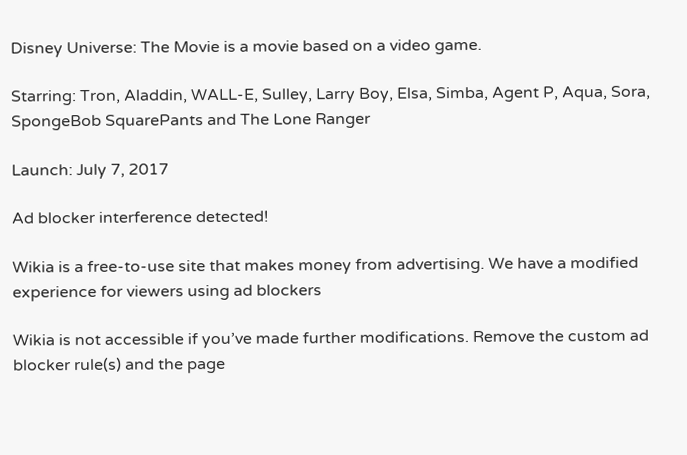Disney Universe: The Movie is a movie based on a video game.

Starring: Tron, Aladdin, WALL-E, Sulley, Larry Boy, Elsa, Simba, Agent P, Aqua, Sora, SpongeBob SquarePants and The Lone Ranger

Launch: July 7, 2017

Ad blocker interference detected!

Wikia is a free-to-use site that makes money from advertising. We have a modified experience for viewers using ad blockers

Wikia is not accessible if you’ve made further modifications. Remove the custom ad blocker rule(s) and the page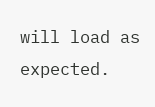will load as expected.